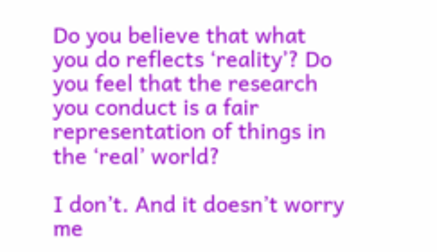Do you believe that what you do reflects ‘reality’? Do you feel that the research you conduct is a fair representation of things in the ‘real’ world?

I don’t. And it doesn’t worry me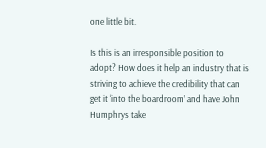one little bit.

Is this is an irresponsible position to adopt? How does it help an industry that is striving to achieve the credibility that can get it ‘into the boardroom’ and have John Humphrys take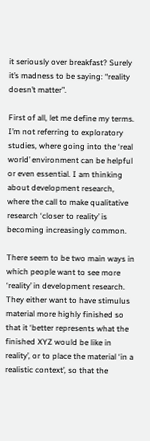it seriously over breakfast? Surely it’s madness to be saying: “reality doesn’t matter”.

First of all, let me define my terms. I’m not referring to exploratory studies, where going into the ‘real world’ environment can be helpful or even essential. I am thinking about development research, where the call to make qualitative research ‘closer to reality’ is becoming increasingly common.

There seem to be two main ways in which people want to see more ‘reality’ in development research. They either want to have stimulus material more highly finished so that it ‘better represents what the finished XYZ would be like in reality’, or to place the material ‘in a realistic context’, so that the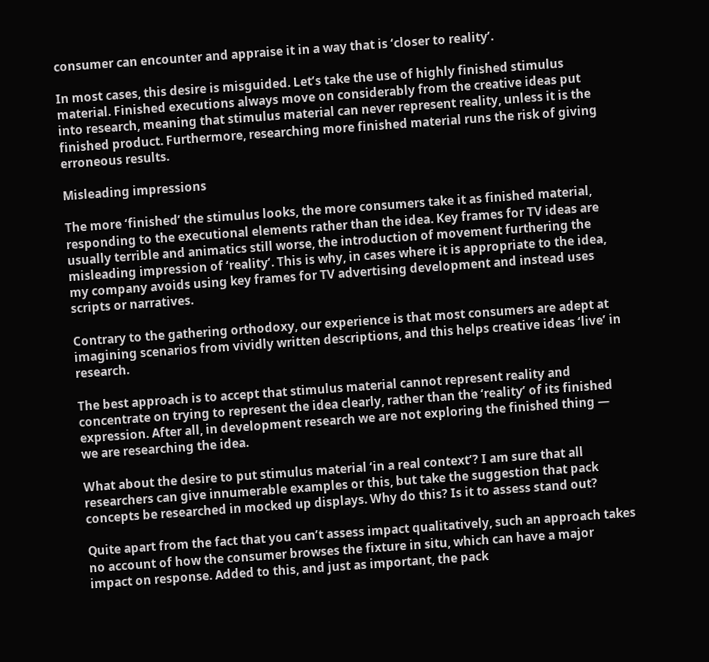consumer can encounter and appraise it in a way that is ‘closer to reality’.

In most cases, this desire is misguided. Let’s take the use of highly finished stimulus material. Finished executions always move on considerably from the creative ideas put into research, meaning that stimulus material can never represent reality, unless it is the finished product. Furthermore, researching more finished material runs the risk of giving erroneous results.

Misleading impressions

The more ‘finished’ the stimulus looks, the more consumers take it as finished material, responding to the executional elements rather than the idea. Key frames for TV ideas are usually terrible and animatics still worse, the introduction of movement furthering the misleading impression of ‘reality’. This is why, in cases where it is appropriate to the idea, my company avoids using key frames for TV advertising development and instead uses scripts or narratives.

Contrary to the gathering orthodoxy, our experience is that most consumers are adept at imagining scenarios from vividly written descriptions, and this helps creative ideas ‘live’ in research.

The best approach is to accept that stimulus material cannot represent reality and concentrate on trying to represent the idea clearly, rather than the ‘reality’ of its finished expression. After all, in development research we are not exploring the finished thing — we are researching the idea.

What about the desire to put stimulus material ‘in a real context’? I am sure that all researchers can give innumerable examples or this, but take the suggestion that pack concepts be researched in mocked up displays. Why do this? Is it to assess stand out?

Quite apart from the fact that you can’t assess impact qualitatively, such an approach takes no account of how the consumer browses the fixture in situ, which can have a major impact on response. Added to this, and just as important, the pack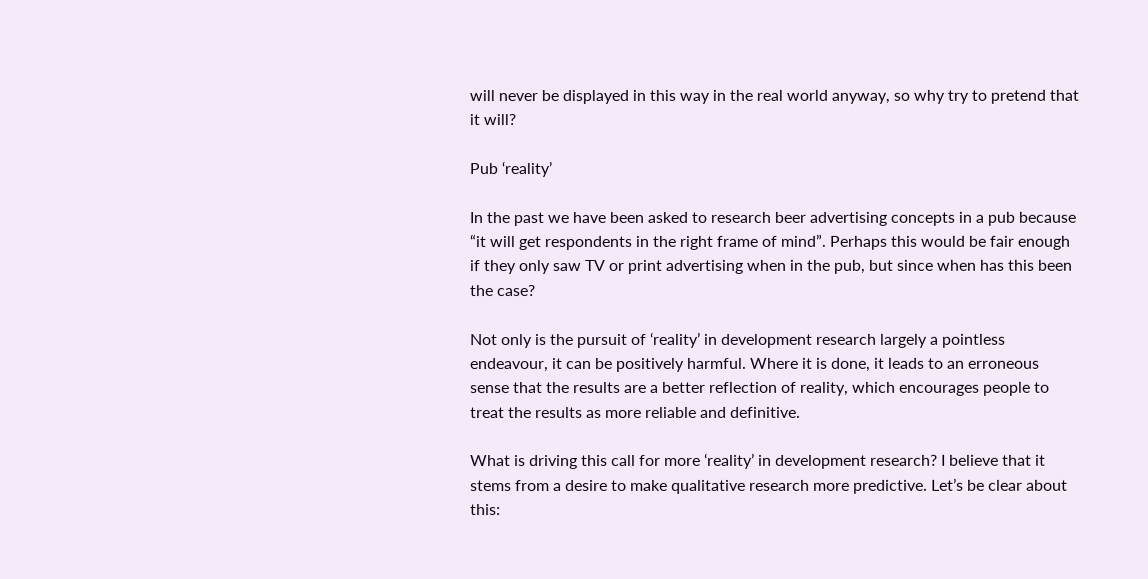will never be displayed in this way in the real world anyway, so why try to pretend that it will?

Pub ‘reality’

In the past we have been asked to research beer advertising concepts in a pub because “it will get respondents in the right frame of mind”. Perhaps this would be fair enough if they only saw TV or print advertising when in the pub, but since when has this been the case?

Not only is the pursuit of ‘reality’ in development research largely a pointless endeavour, it can be positively harmful. Where it is done, it leads to an erroneous sense that the results are a better reflection of reality, which encourages people to treat the results as more reliable and definitive.

What is driving this call for more ‘reality’ in development research? I believe that it stems from a desire to make qualitative research more predictive. Let’s be clear about this: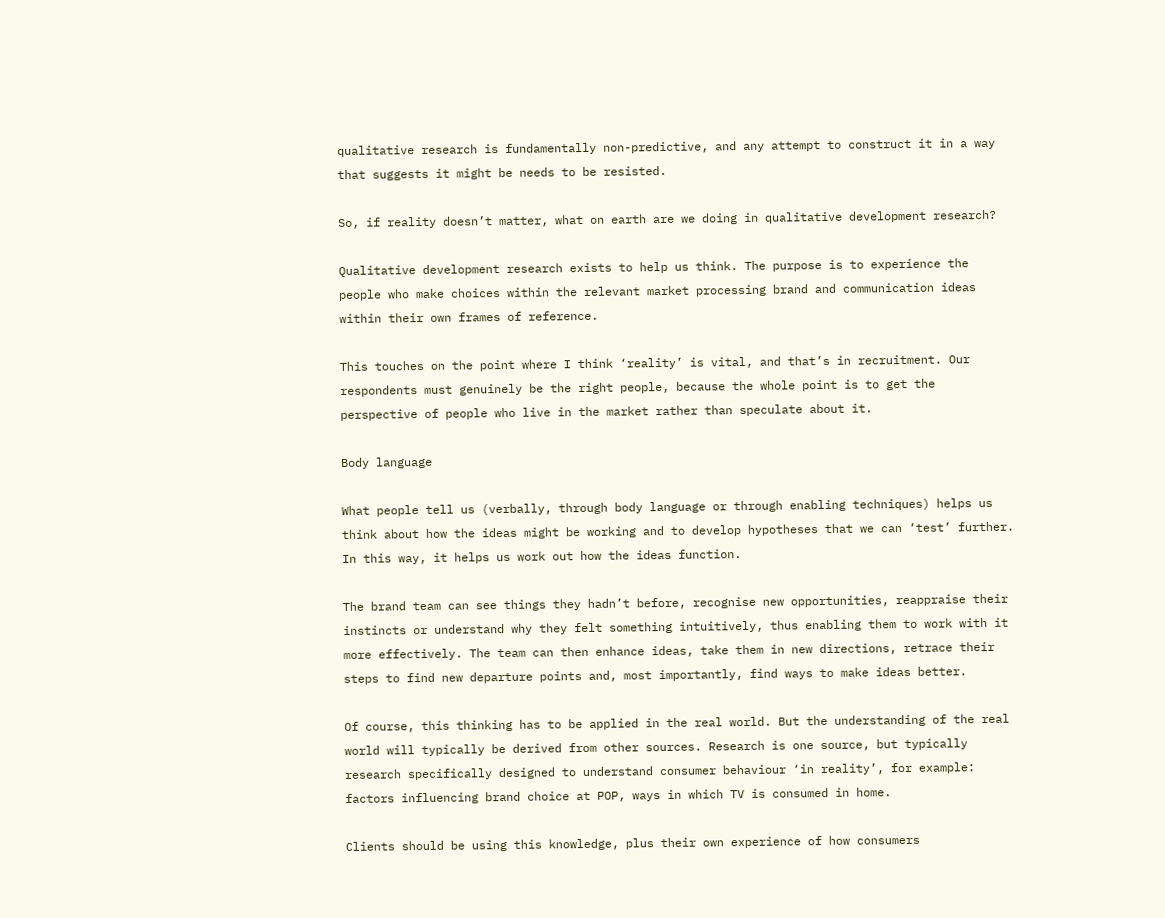qualitative research is fundamentally non-predictive, and any attempt to construct it in a way that suggests it might be needs to be resisted.

So, if reality doesn’t matter, what on earth are we doing in qualitative development research?

Qualitative development research exists to help us think. The purpose is to experience the people who make choices within the relevant market processing brand and communication ideas within their own frames of reference.

This touches on the point where I think ‘reality’ is vital, and that’s in recruitment. Our respondents must genuinely be the right people, because the whole point is to get the perspective of people who live in the market rather than speculate about it.

Body language

What people tell us (verbally, through body language or through enabling techniques) helps us think about how the ideas might be working and to develop hypotheses that we can ‘test’ further. In this way, it helps us work out how the ideas function.

The brand team can see things they hadn’t before, recognise new opportunities, reappraise their instincts or understand why they felt something intuitively, thus enabling them to work with it more effectively. The team can then enhance ideas, take them in new directions, retrace their steps to find new departure points and, most importantly, find ways to make ideas better.

Of course, this thinking has to be applied in the real world. But the understanding of the real world will typically be derived from other sources. Research is one source, but typically research specifically designed to understand consumer behaviour ‘in reality’, for example: factors influencing brand choice at POP, ways in which TV is consumed in home.

Clients should be using this knowledge, plus their own experience of how consumers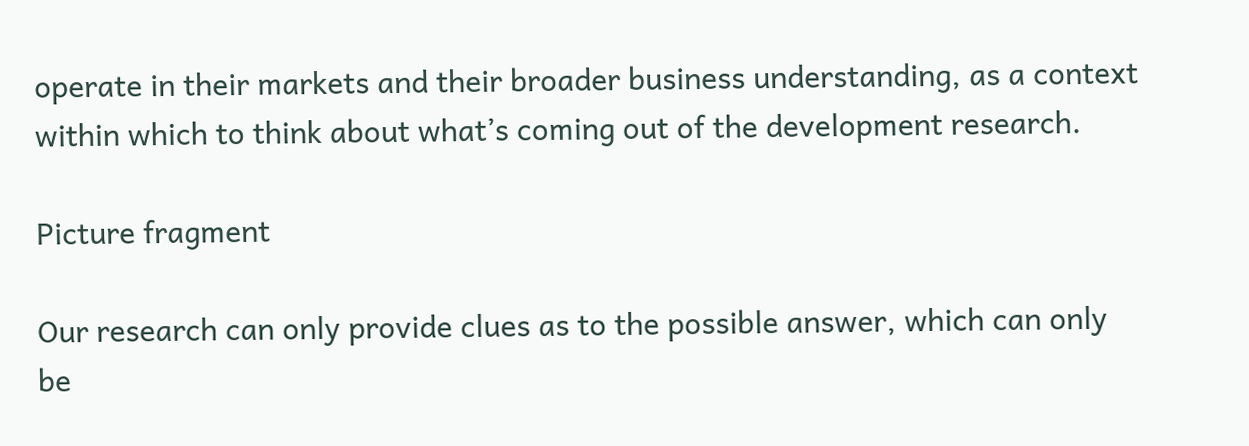operate in their markets and their broader business understanding, as a context within which to think about what’s coming out of the development research.

Picture fragment

Our research can only provide clues as to the possible answer, which can only be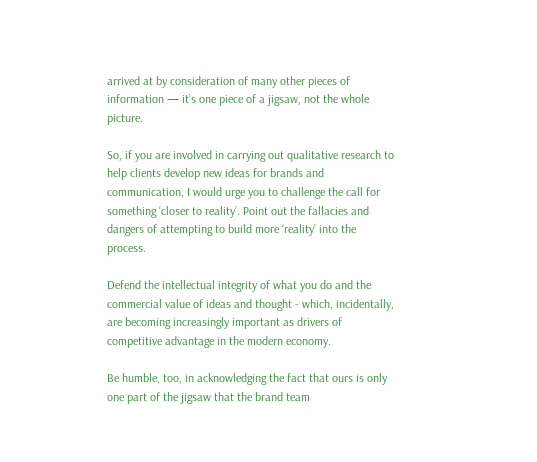arrived at by consideration of many other pieces of information — it’s one piece of a jigsaw, not the whole picture.

So, if you are involved in carrying out qualitative research to help clients develop new ideas for brands and communication, I would urge you to challenge the call for something ‘closer to reality’. Point out the fallacies and dangers of attempting to build more ‘reality’ into the process.

Defend the intellectual integrity of what you do and the commercial value of ideas and thought - which, incidentally, are becoming increasingly important as drivers of competitive advantage in the modern economy.

Be humble, too, in acknowledging the fact that ours is only one part of the jigsaw that the brand team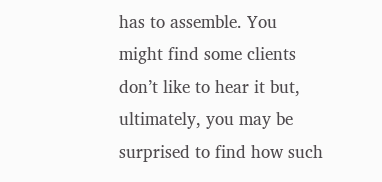has to assemble. You might find some clients don’t like to hear it but, ultimately, you may be surprised to find how such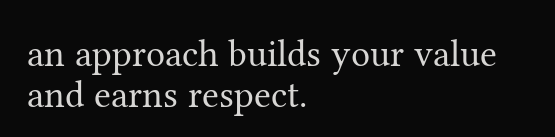an approach builds your value and earns respect.